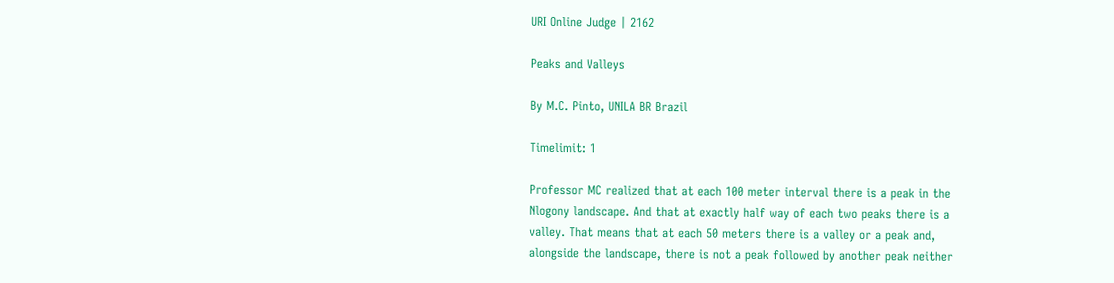URI Online Judge | 2162

Peaks and Valleys

By M.C. Pinto, UNILA BR Brazil

Timelimit: 1

Professor MC realized that at each 100 meter interval there is a peak in the Nlogony landscape. And that at exactly half way of each two peaks there is a valley. That means that at each 50 meters there is a valley or a peak and, alongside the landscape, there is not a peak followed by another peak neither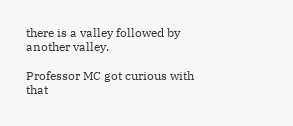there is a valley followed by another valley.

Professor MC got curious with that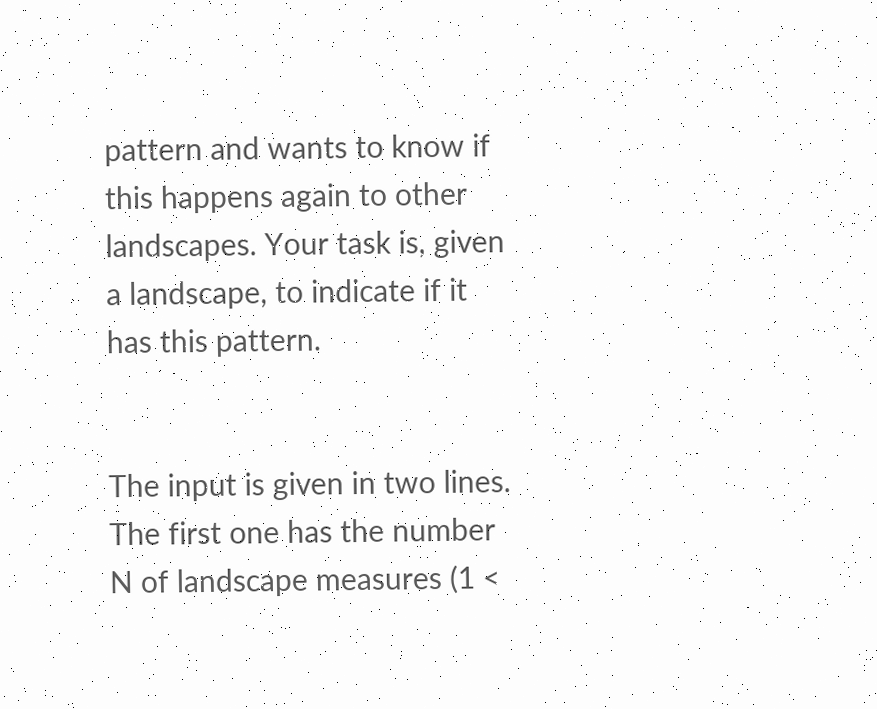pattern and wants to know if this happens again to other landscapes. Your task is, given a landscape, to indicate if it has this pattern.


The input is given in two lines. The first one has the number N of landscape measures (1 <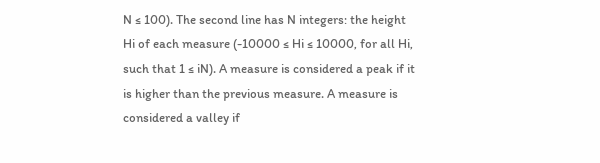N ≤ 100). The second line has N integers: the height Hi of each measure (-10000 ≤ Hi ≤ 10000, for all Hi, such that 1 ≤ iN). A measure is considered a peak if it is higher than the previous measure. A measure is considered a valley if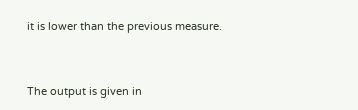it is lower than the previous measure.


The output is given in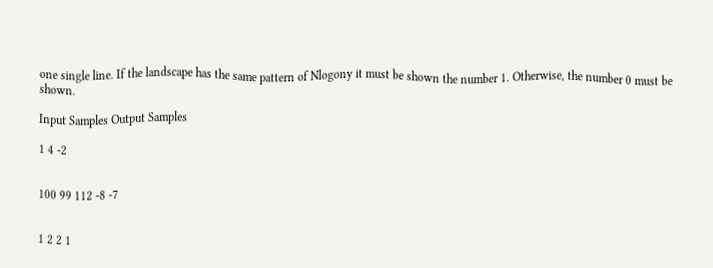one single line. If the landscape has the same pattern of Nlogony it must be shown the number 1. Otherwise, the number 0 must be shown.

Input Samples Output Samples

1 4 -2


100 99 112 -8 -7


1 2 2 1